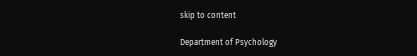skip to content

Department of Psychology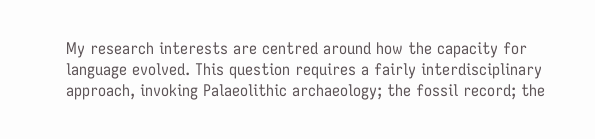My research interests are centred around how the capacity for language evolved. This question requires a fairly interdisciplinary approach, invoking Palaeolithic archaeology; the fossil record; the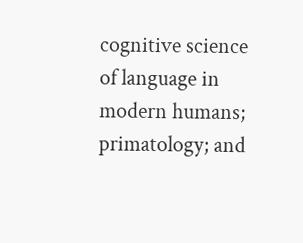cognitive science of language in modern humans; primatology; and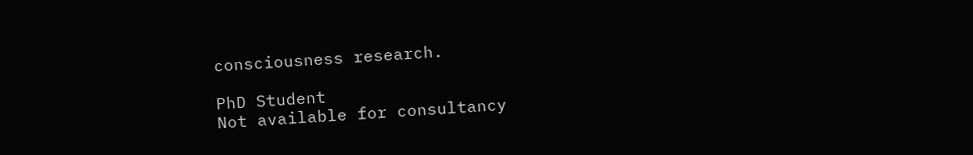consciousness research.

PhD Student
Not available for consultancy